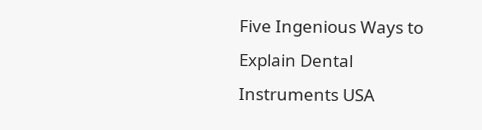Five Ingenious Ways to Explain Dental Instruments USA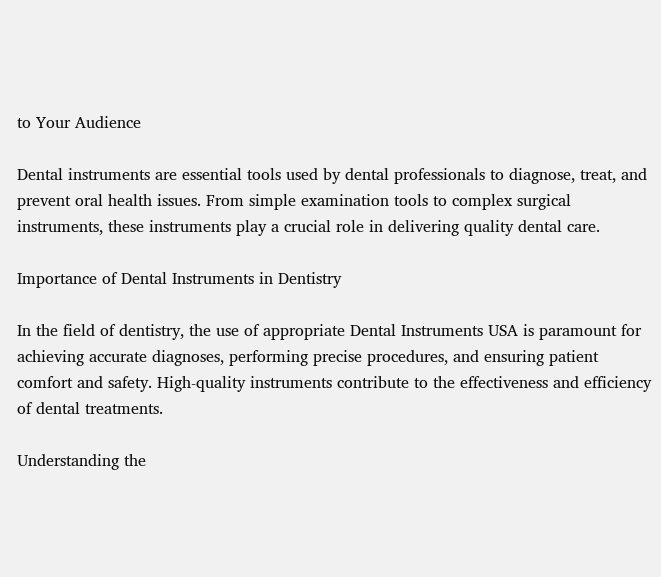to Your Audience

Dental instruments are essential tools used by dental professionals to diagnose, treat, and prevent oral health issues. From simple examination tools to complex surgical instruments, these instruments play a crucial role in delivering quality dental care.

Importance of Dental Instruments in Dentistry

In the field of dentistry, the use of appropriate Dental Instruments USA is paramount for achieving accurate diagnoses, performing precise procedures, and ensuring patient comfort and safety. High-quality instruments contribute to the effectiveness and efficiency of dental treatments.

Understanding the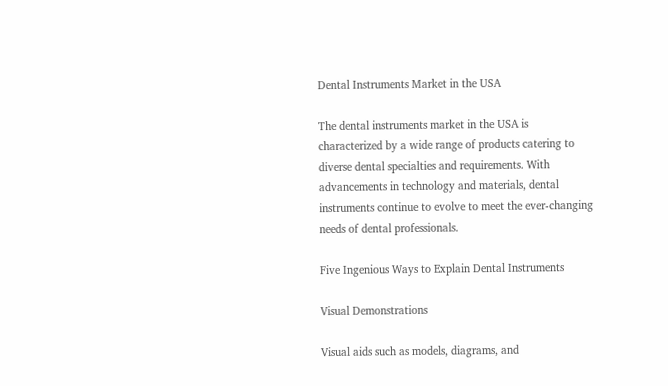Dental Instruments Market in the USA

The dental instruments market in the USA is characterized by a wide range of products catering to diverse dental specialties and requirements. With advancements in technology and materials, dental instruments continue to evolve to meet the ever-changing needs of dental professionals.

Five Ingenious Ways to Explain Dental Instruments

Visual Demonstrations

Visual aids such as models, diagrams, and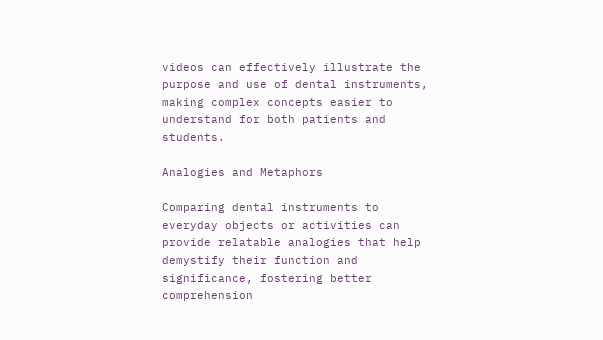videos can effectively illustrate the purpose and use of dental instruments, making complex concepts easier to understand for both patients and students.

Analogies and Metaphors

Comparing dental instruments to everyday objects or activities can provide relatable analogies that help demystify their function and significance, fostering better comprehension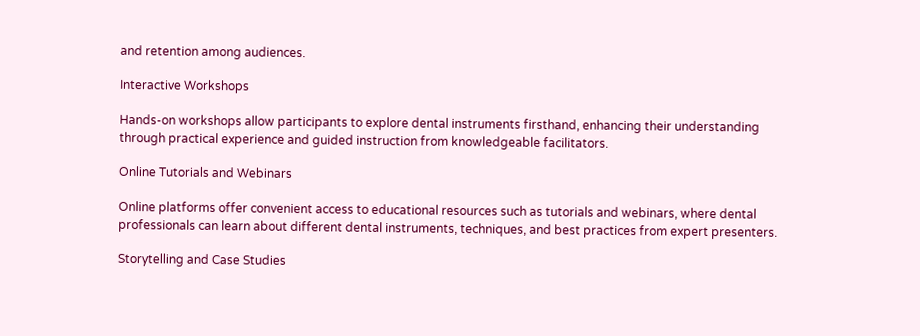and retention among audiences.

Interactive Workshops

Hands-on workshops allow participants to explore dental instruments firsthand, enhancing their understanding through practical experience and guided instruction from knowledgeable facilitators.

Online Tutorials and Webinars

Online platforms offer convenient access to educational resources such as tutorials and webinars, where dental professionals can learn about different dental instruments, techniques, and best practices from expert presenters.

Storytelling and Case Studies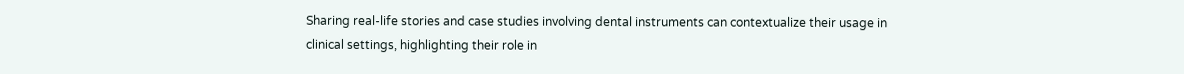Sharing real-life stories and case studies involving dental instruments can contextualize their usage in clinical settings, highlighting their role in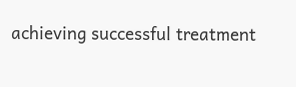achieving successful treatment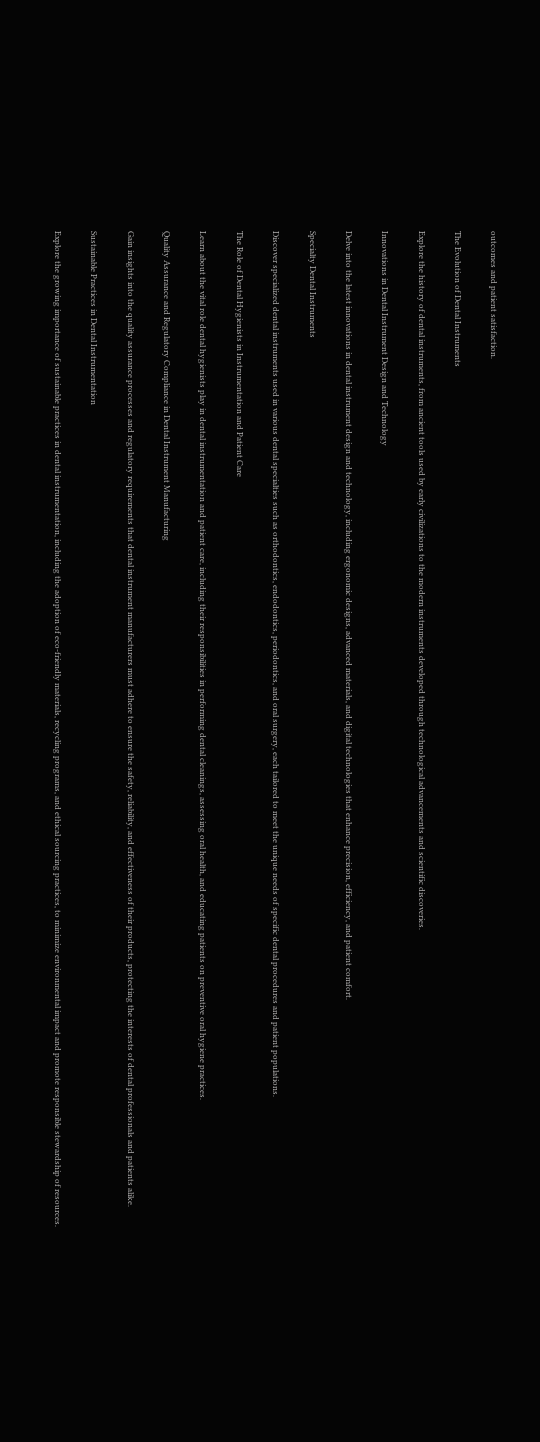outcomes and patient satisfaction.

The Evolution of Dental Instruments

Explore the history of dental instruments, from ancient tools used by early civilizations to the modern instruments developed through technological advancements and scientific discoveries.

Innovations in Dental Instrument Design and Technology

Delve into the latest innovations in dental instrument design and technology, including ergonomic designs, advanced materials, and digital technologies that enhance precision, efficiency, and patient comfort.

Specialty Dental Instruments

Discover specialized dental instruments used in various dental specialties such as orthodontics, endodontics, periodontics, and oral surgery, each tailored to meet the unique needs of specific dental procedures and patient populations.

The Role of Dental Hygienists in Instrumentation and Patient Care

Learn about the vital role dental hygienists play in dental instrumentation and patient care, including their responsibilities in performing dental cleanings, assessing oral health, and educating patients on preventive oral hygiene practices.

Quality Assurance and Regulatory Compliance in Dental Instrument Manufacturing

Gain insights into the quality assurance processes and regulatory requirements that dental instrument manufacturers must adhere to ensure the safety, reliability, and effectiveness of their products, protecting the interests of dental professionals and patients alike.

Sustainable Practices in Dental Instrumentation

Explore the growing importance of sustainable practices in dental instrumentation, including the adoption of eco-friendly materials, recycling programs, and ethical sourcing practices, to minimize environmental impact and promote responsible stewardship of resources.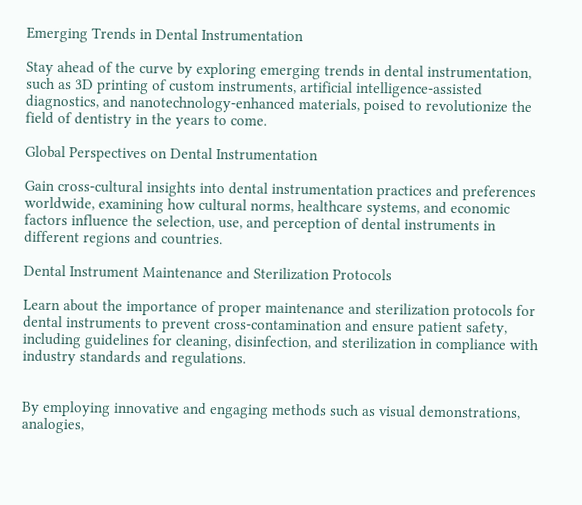Emerging Trends in Dental Instrumentation

Stay ahead of the curve by exploring emerging trends in dental instrumentation, such as 3D printing of custom instruments, artificial intelligence-assisted diagnostics, and nanotechnology-enhanced materials, poised to revolutionize the field of dentistry in the years to come.

Global Perspectives on Dental Instrumentation

Gain cross-cultural insights into dental instrumentation practices and preferences worldwide, examining how cultural norms, healthcare systems, and economic factors influence the selection, use, and perception of dental instruments in different regions and countries.

Dental Instrument Maintenance and Sterilization Protocols

Learn about the importance of proper maintenance and sterilization protocols for dental instruments to prevent cross-contamination and ensure patient safety, including guidelines for cleaning, disinfection, and sterilization in compliance with industry standards and regulations.


By employing innovative and engaging methods such as visual demonstrations, analogies,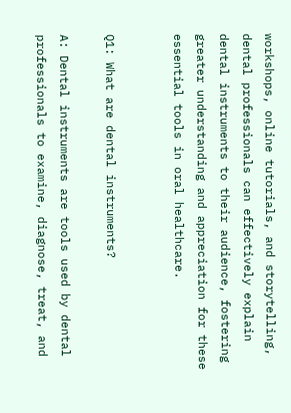workshops, online tutorials, and storytelling, dental professionals can effectively explain dental instruments to their audience, fostering greater understanding and appreciation for these essential tools in oral healthcare.


Q1: What are dental instruments?

A: Dental instruments are tools used by dental professionals to examine, diagnose, treat, and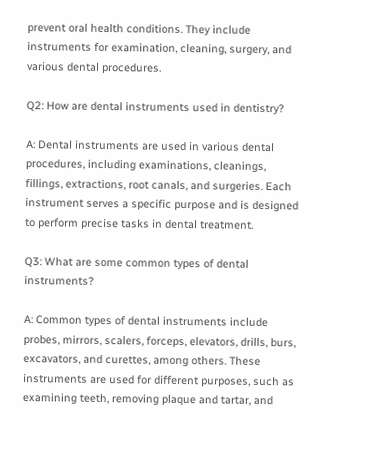prevent oral health conditions. They include instruments for examination, cleaning, surgery, and various dental procedures.

Q2: How are dental instruments used in dentistry?

A: Dental instruments are used in various dental procedures, including examinations, cleanings, fillings, extractions, root canals, and surgeries. Each instrument serves a specific purpose and is designed to perform precise tasks in dental treatment.

Q3: What are some common types of dental instruments?

A: Common types of dental instruments include probes, mirrors, scalers, forceps, elevators, drills, burs, excavators, and curettes, among others. These instruments are used for different purposes, such as examining teeth, removing plaque and tartar, and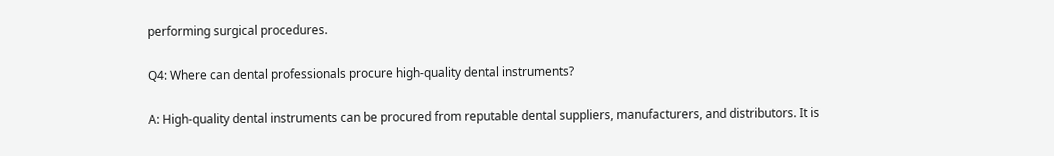performing surgical procedures.

Q4: Where can dental professionals procure high-quality dental instruments?

A: High-quality dental instruments can be procured from reputable dental suppliers, manufacturers, and distributors. It is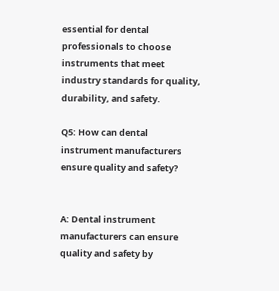essential for dental professionals to choose instruments that meet industry standards for quality, durability, and safety.

Q5: How can dental instrument manufacturers ensure quality and safety?


A: Dental instrument manufacturers can ensure quality and safety by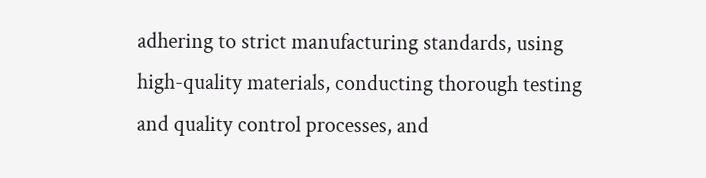adhering to strict manufacturing standards, using high-quality materials, conducting thorough testing and quality control processes, and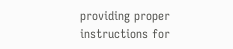providing proper instructions for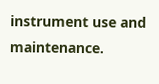instrument use and maintenance.